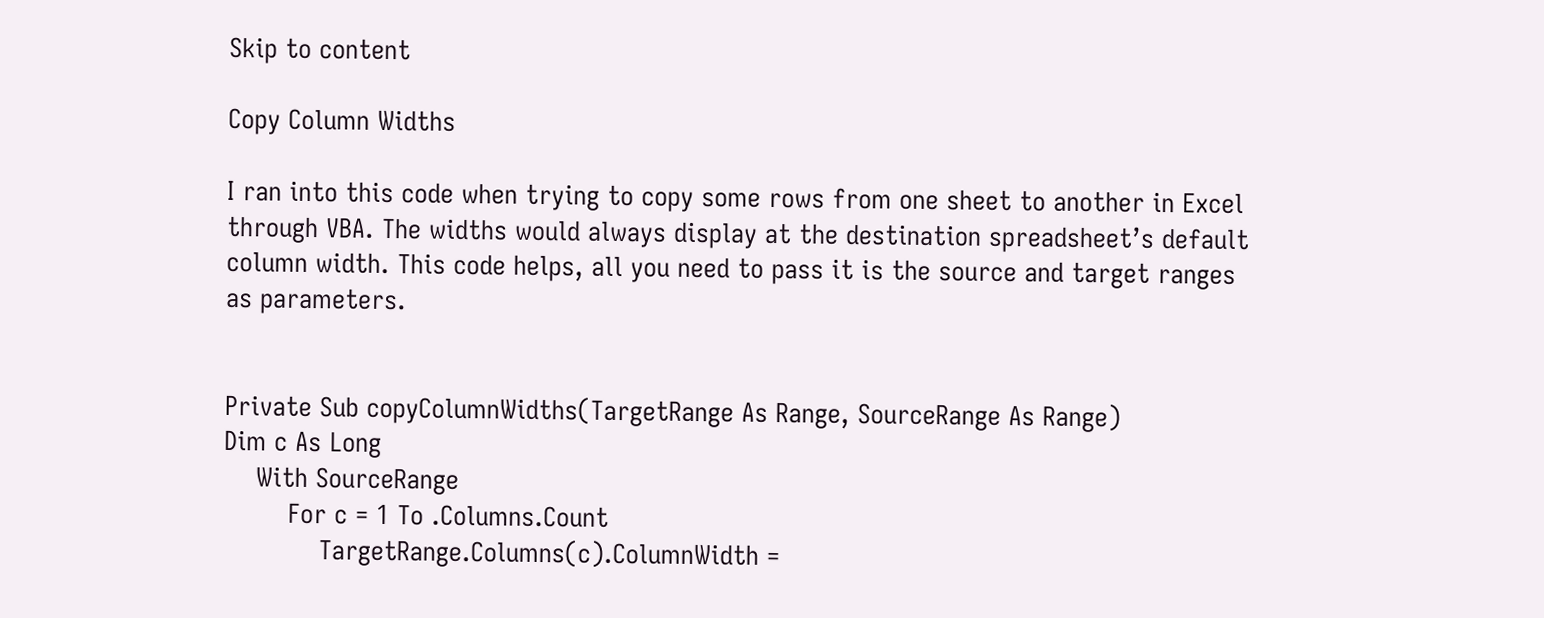Skip to content

Copy Column Widths

I ran into this code when trying to copy some rows from one sheet to another in Excel through VBA. The widths would always display at the destination spreadsheet’s default column width. This code helps, all you need to pass it is the source and target ranges as parameters.


Private Sub copyColumnWidths(TargetRange As Range, SourceRange As Range)
Dim c As Long
    With SourceRange
        For c = 1 To .Columns.Count
            TargetRange.Columns(c).ColumnWidth =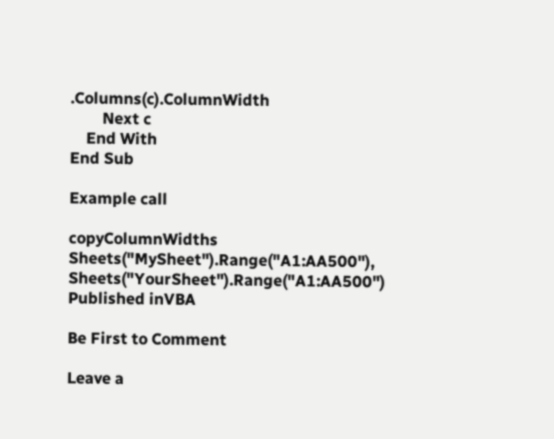.Columns(c).ColumnWidth
        Next c
    End With
End Sub

Example call

copyColumnWidths Sheets("MySheet").Range("A1:AA500"), Sheets("YourSheet").Range("A1:AA500")
Published inVBA

Be First to Comment

Leave a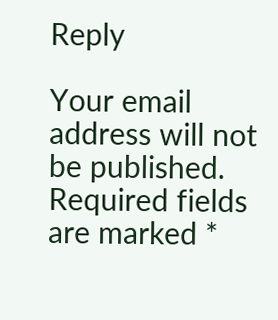Reply

Your email address will not be published. Required fields are marked *